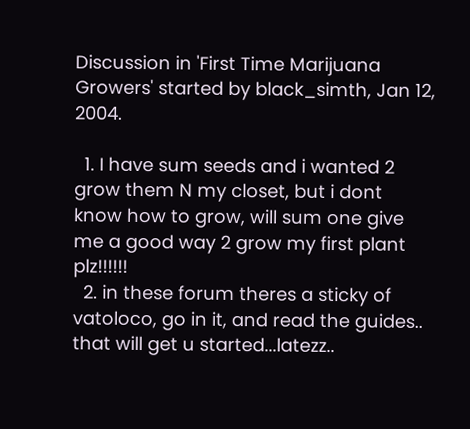Discussion in 'First Time Marijuana Growers' started by black_simth, Jan 12, 2004.

  1. I have sum seeds and i wanted 2 grow them N my closet, but i dont know how to grow, will sum one give me a good way 2 grow my first plant plz!!!!!!
  2. in these forum theres a sticky of vatoloco, go in it, and read the guides.. that will get u started...latezz..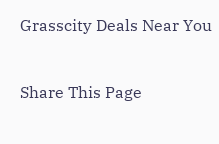Grasscity Deals Near You


Share This Page